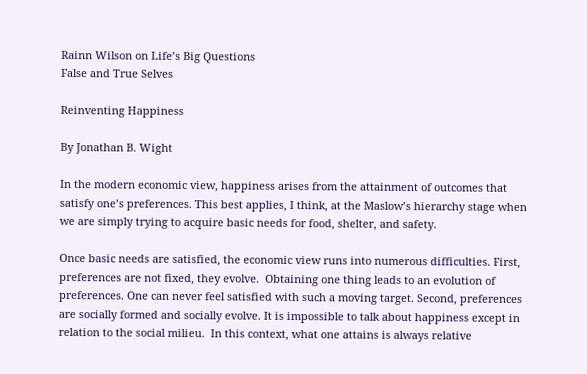Rainn Wilson on Life’s Big Questions
False and True Selves

Reinventing Happiness

By Jonathan B. Wight

In the modern economic view, happiness arises from the attainment of outcomes that satisfy one’s preferences. This best applies, I think, at the Maslow’s hierarchy stage when we are simply trying to acquire basic needs for food, shelter, and safety.

Once basic needs are satisfied, the economic view runs into numerous difficulties. First, preferences are not fixed, they evolve.  Obtaining one thing leads to an evolution of preferences. One can never feel satisfied with such a moving target. Second, preferences are socially formed and socially evolve. It is impossible to talk about happiness except in relation to the social milieu.  In this context, what one attains is always relative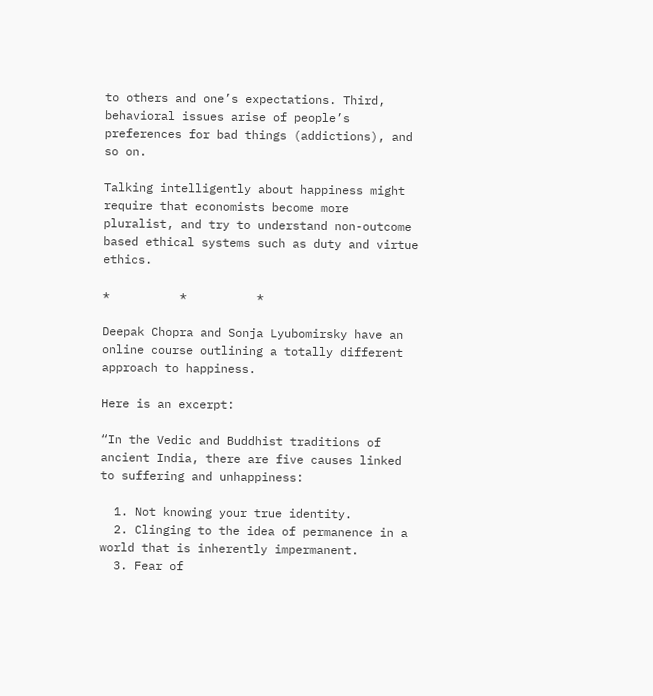to others and one’s expectations. Third, behavioral issues arise of people’s preferences for bad things (addictions), and so on.

Talking intelligently about happiness might require that economists become more pluralist, and try to understand non-outcome based ethical systems such as duty and virtue ethics.

*          *          *

Deepak Chopra and Sonja Lyubomirsky have an online course outlining a totally different approach to happiness.

Here is an excerpt:

“In the Vedic and Buddhist traditions of ancient India, there are five causes linked to suffering and unhappiness:

  1. Not knowing your true identity.
  2. Clinging to the idea of permanence in a world that is inherently impermanent.
  3. Fear of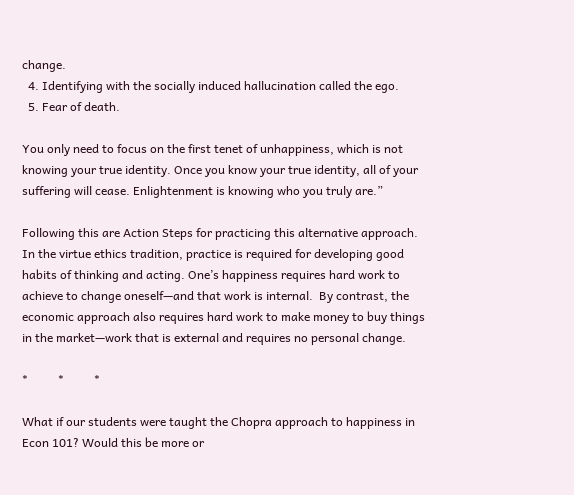change.
  4. Identifying with the socially induced hallucination called the ego.
  5. Fear of death.

You only need to focus on the first tenet of unhappiness, which is not knowing your true identity. Once you know your true identity, all of your suffering will cease. Enlightenment is knowing who you truly are.”

Following this are Action Steps for practicing this alternative approach.  In the virtue ethics tradition, practice is required for developing good habits of thinking and acting. One’s happiness requires hard work to achieve to change oneself—and that work is internal.  By contrast, the economic approach also requires hard work to make money to buy things in the market—work that is external and requires no personal change.

*          *          *

What if our students were taught the Chopra approach to happiness in Econ 101? Would this be more or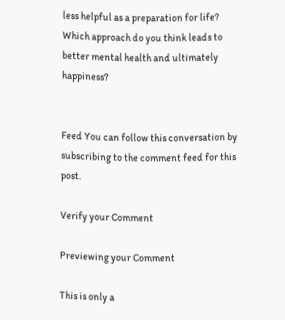less helpful as a preparation for life?  Which approach do you think leads to better mental health and ultimately happiness?


Feed You can follow this conversation by subscribing to the comment feed for this post.

Verify your Comment

Previewing your Comment

This is only a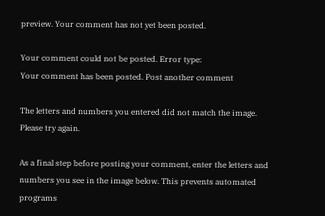preview. Your comment has not yet been posted.

Your comment could not be posted. Error type:
Your comment has been posted. Post another comment

The letters and numbers you entered did not match the image. Please try again.

As a final step before posting your comment, enter the letters and numbers you see in the image below. This prevents automated programs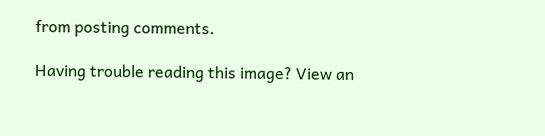from posting comments.

Having trouble reading this image? View an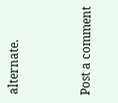alternate.


Post a comment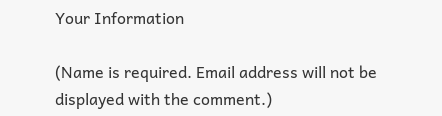Your Information

(Name is required. Email address will not be displayed with the comment.)